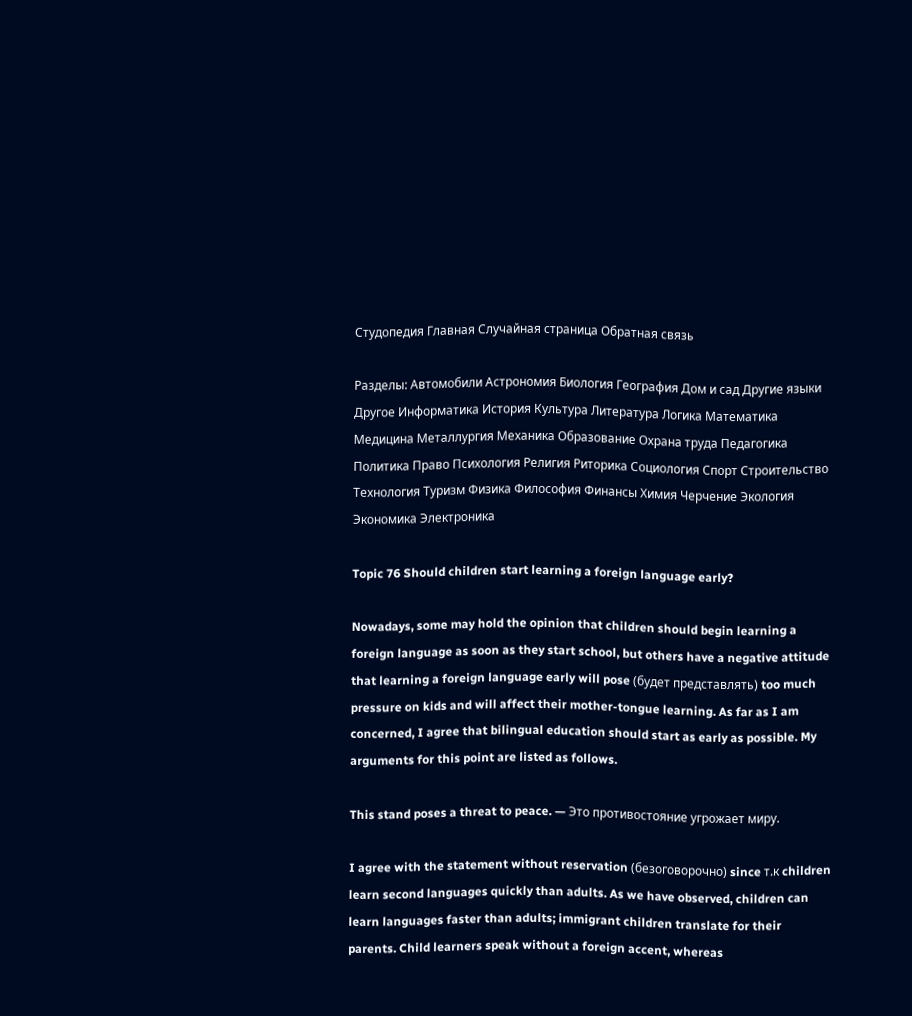Студопедия Главная Случайная страница Обратная связь

Разделы: Автомобили Астрономия Биология География Дом и сад Другие языки Другое Информатика История Культура Литература Логика Математика Медицина Металлургия Механика Образование Охрана труда Педагогика Политика Право Психология Религия Риторика Социология Спорт Строительство Технология Туризм Физика Философия Финансы Химия Черчение Экология Экономика Электроника

Topic 76 Should children start learning a foreign language early?

Nowadays, some may hold the opinion that children should begin learning a foreign language as soon as they start school, but others have a negative attitude that learning a foreign language early will pose (будет представлять) too much pressure on kids and will affect their mother-tongue learning. As far as I am concerned, I agree that bilingual education should start as early as possible. My arguments for this point are listed as follows.

This stand poses a threat to peace. — Это противостояние угрожает миру.

I agree with the statement without reservation (безоговорочно) since т.к children learn second languages quickly than adults. As we have observed, children can learn languages faster than adults; immigrant children translate for their parents. Child learners speak without a foreign accent, whereas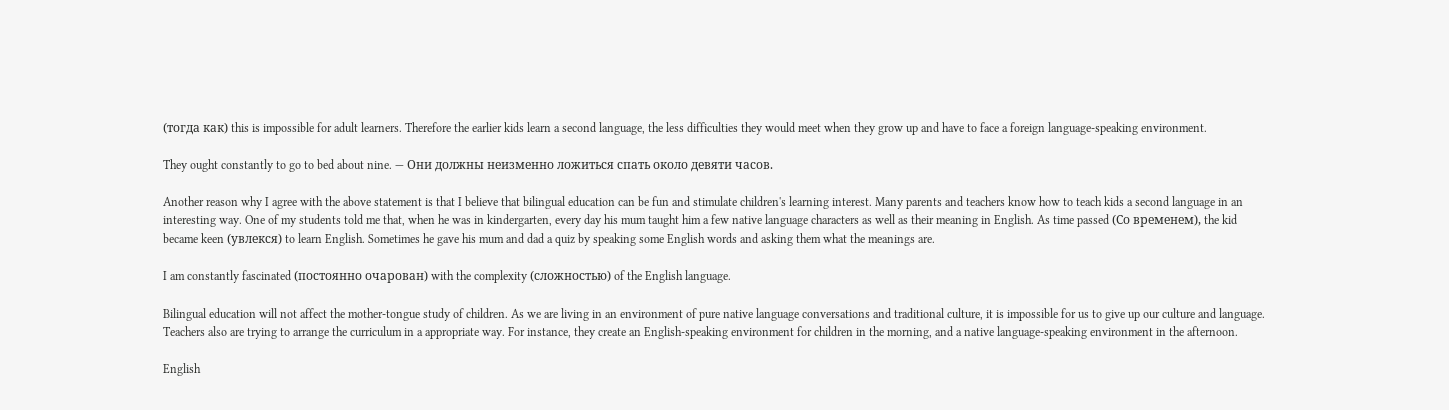(тогда как) this is impossible for adult learners. Therefore the earlier kids learn a second language, the less difficulties they would meet when they grow up and have to face a foreign language-speaking environment.

They ought constantly to go to bed about nine. — Они должны неизменно ложиться спать около девяти часов.

Another reason why I agree with the above statement is that I believe that bilingual education can be fun and stimulate children's learning interest. Many parents and teachers know how to teach kids a second language in an interesting way. One of my students told me that, when he was in kindergarten, every day his mum taught him a few native language characters as well as their meaning in English. As time passed (Со временем), the kid became keen (увлекся) to learn English. Sometimes he gave his mum and dad a quiz by speaking some English words and asking them what the meanings are.

I am constantly fascinated (постоянно очарован) with the complexity (сложностью) of the English language.

Bilingual education will not affect the mother-tongue study of children. As we are living in an environment of pure native language conversations and traditional culture, it is impossible for us to give up our culture and language. Teachers also are trying to arrange the curriculum in a appropriate way. For instance, they create an English-speaking environment for children in the morning, and a native language-speaking environment in the afternoon.

English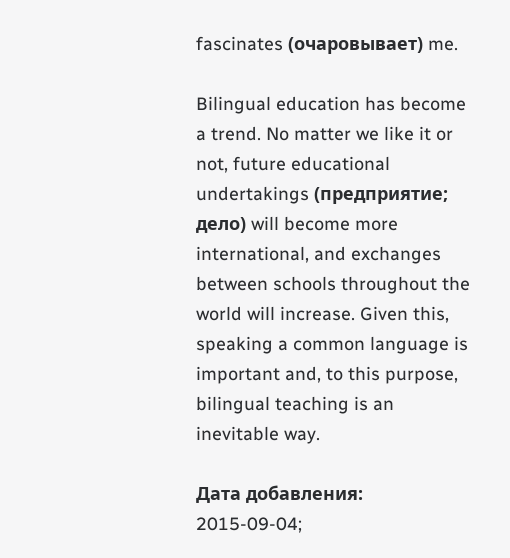fascinates (очаровывает) me.

Bilingual education has become a trend. No matter we like it or not, future educational undertakings (предприятие; дело) will become more international, and exchanges between schools throughout the world will increase. Given this, speaking a common language is important and, to this purpose, bilingual teaching is an inevitable way.

Дата добавления: 2015-09-04;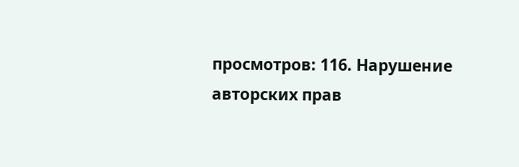просмотров: 116. Нарушение авторских прав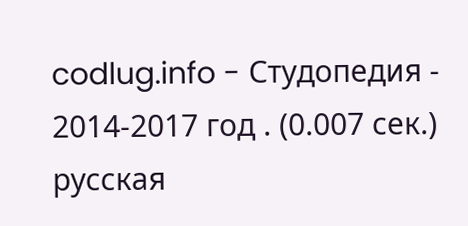codlug.info - Студопедия - 2014-2017 год . (0.007 сек.) русская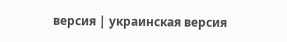версия | украинская версия